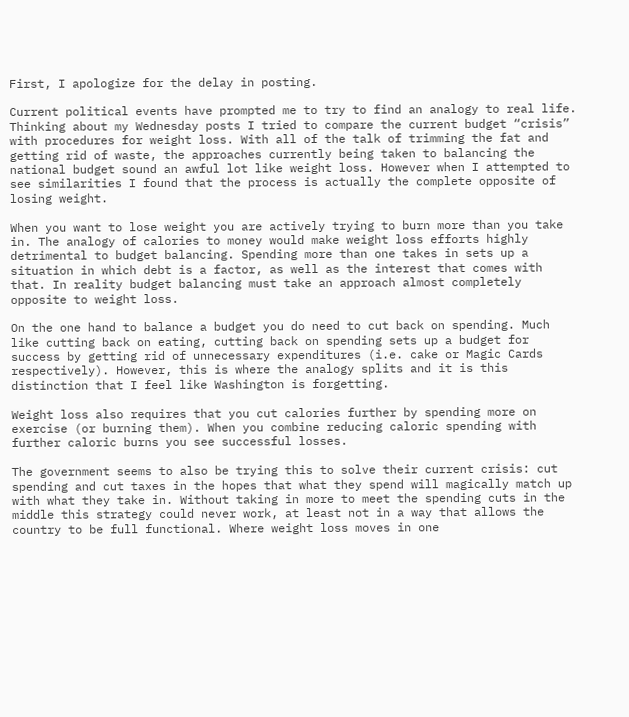First, I apologize for the delay in posting.

Current political events have prompted me to try to find an analogy to real life. Thinking about my Wednesday posts I tried to compare the current budget “crisis” with procedures for weight loss. With all of the talk of trimming the fat and getting rid of waste, the approaches currently being taken to balancing the national budget sound an awful lot like weight loss. However when I attempted to see similarities I found that the process is actually the complete opposite of losing weight.

When you want to lose weight you are actively trying to burn more than you take in. The analogy of calories to money would make weight loss efforts highly detrimental to budget balancing. Spending more than one takes in sets up a situation in which debt is a factor, as well as the interest that comes with that. In reality budget balancing must take an approach almost completely opposite to weight loss.

On the one hand to balance a budget you do need to cut back on spending. Much like cutting back on eating, cutting back on spending sets up a budget for success by getting rid of unnecessary expenditures (i.e. cake or Magic Cards respectively). However, this is where the analogy splits and it is this distinction that I feel like Washington is forgetting.

Weight loss also requires that you cut calories further by spending more on exercise (or burning them). When you combine reducing caloric spending with further caloric burns you see successful losses.

The government seems to also be trying this to solve their current crisis: cut spending and cut taxes in the hopes that what they spend will magically match up with what they take in. Without taking in more to meet the spending cuts in the middle this strategy could never work, at least not in a way that allows the country to be full functional. Where weight loss moves in one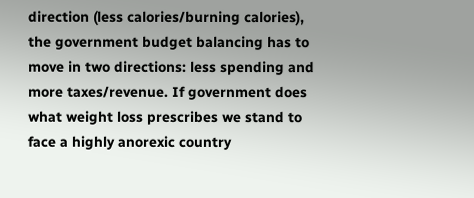direction (less calories/burning calories), the government budget balancing has to move in two directions: less spending and more taxes/revenue. If government does what weight loss prescribes we stand to face a highly anorexic country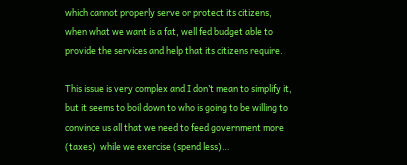which cannot properly serve or protect its citizens, when what we want is a fat, well fed budget able to provide the services and help that its citizens require.

This issue is very complex and I don’t mean to simplify it, but it seems to boil down to who is going to be willing to convince us all that we need to feed government more (taxes)  while we exercise (spend less)…